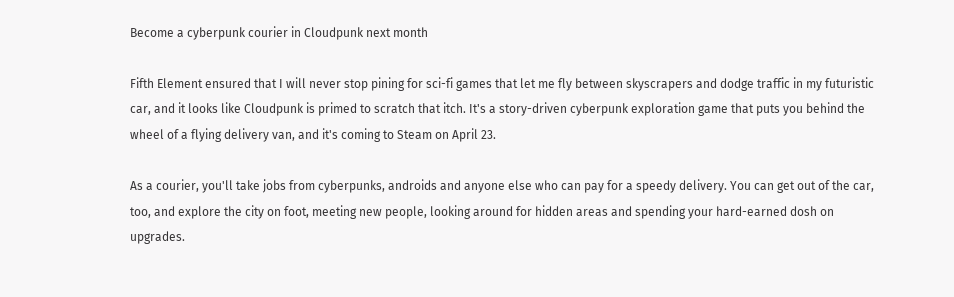Become a cyberpunk courier in Cloudpunk next month

Fifth Element ensured that I will never stop pining for sci-fi games that let me fly between skyscrapers and dodge traffic in my futuristic car, and it looks like Cloudpunk is primed to scratch that itch. It's a story-driven cyberpunk exploration game that puts you behind the wheel of a flying delivery van, and it's coming to Steam on April 23.

As a courier, you'll take jobs from cyberpunks, androids and anyone else who can pay for a speedy delivery. You can get out of the car, too, and explore the city on foot, meeting new people, looking around for hidden areas and spending your hard-earned dosh on upgrades.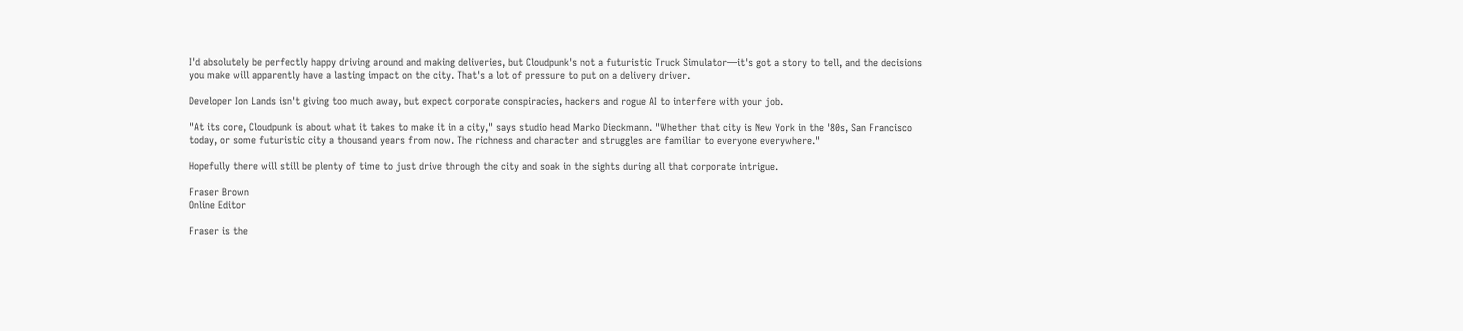I'd absolutely be perfectly happy driving around and making deliveries, but Cloudpunk's not a futuristic Truck Simulator—it's got a story to tell, and the decisions you make will apparently have a lasting impact on the city. That's a lot of pressure to put on a delivery driver.

Developer Ion Lands isn't giving too much away, but expect corporate conspiracies, hackers and rogue AI to interfere with your job.

"At its core, Cloudpunk is about what it takes to make it in a city," says studio head Marko Dieckmann. "Whether that city is New York in the '80s, San Francisco today, or some futuristic city a thousand years from now. The richness and character and struggles are familiar to everyone everywhere."

Hopefully there will still be plenty of time to just drive through the city and soak in the sights during all that corporate intrigue.

Fraser Brown
Online Editor

Fraser is the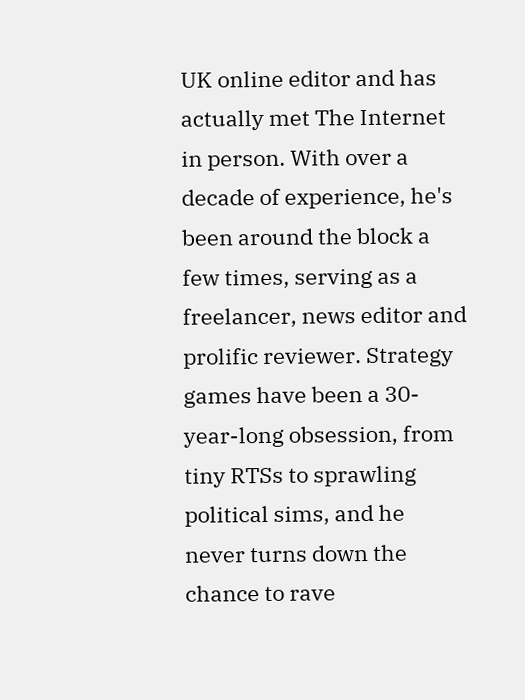UK online editor and has actually met The Internet in person. With over a decade of experience, he's been around the block a few times, serving as a freelancer, news editor and prolific reviewer. Strategy games have been a 30-year-long obsession, from tiny RTSs to sprawling political sims, and he never turns down the chance to rave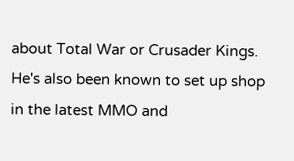about Total War or Crusader Kings. He's also been known to set up shop in the latest MMO and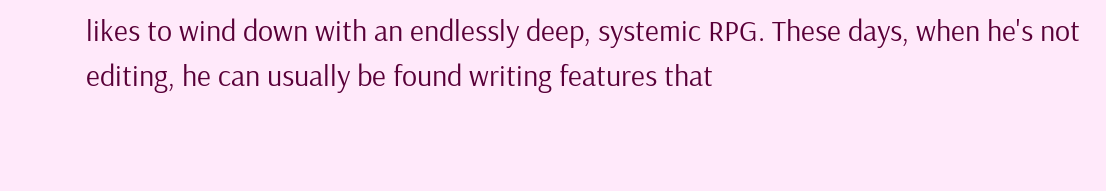likes to wind down with an endlessly deep, systemic RPG. These days, when he's not editing, he can usually be found writing features that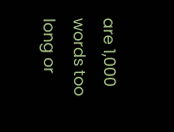are 1,000 words too long or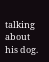talking about his dog.